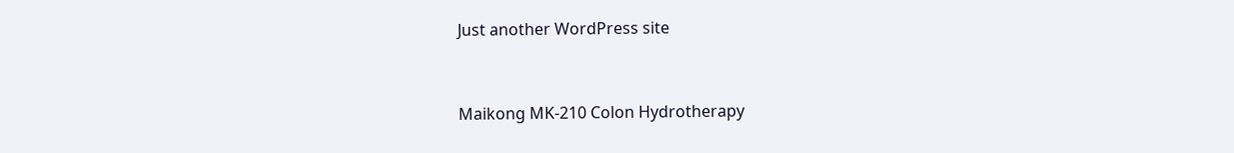Just another WordPress site



Maikong MK-210 Colon Hydrotherapy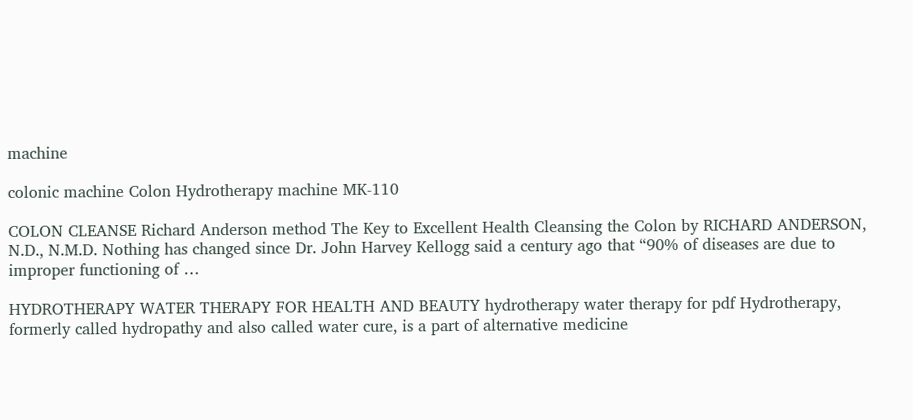machine

colonic machine Colon Hydrotherapy machine MK-110

COLON CLEANSE Richard Anderson method The Key to Excellent Health Cleansing the Colon by RICHARD ANDERSON, N.D., N.M.D. Nothing has changed since Dr. John Harvey Kellogg said a century ago that “90% of diseases are due to improper functioning of …

HYDROTHERAPY WATER THERAPY FOR HEALTH AND BEAUTY hydrotherapy water therapy for pdf Hydrotherapy, formerly called hydropathy and also called water cure, is a part of alternative medicine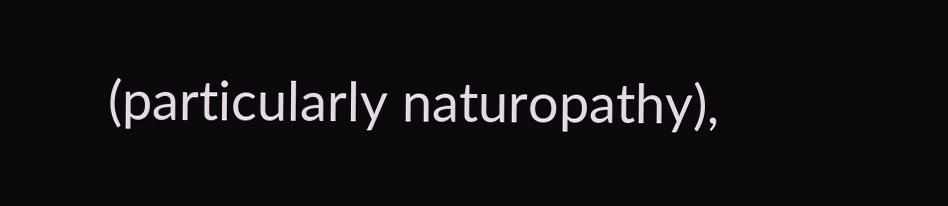(particularly naturopathy),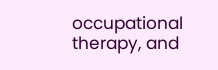occupational therapy, and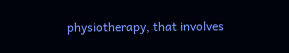physiotherapy, that involves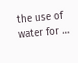the use of water for …